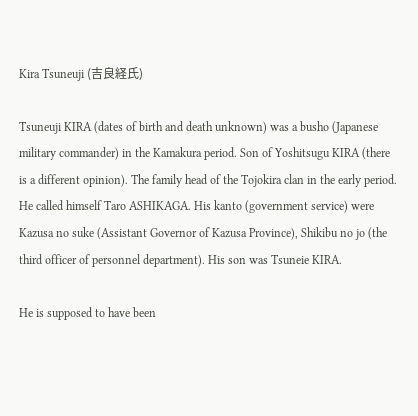Kira Tsuneuji (吉良経氏)

Tsuneuji KIRA (dates of birth and death unknown) was a busho (Japanese military commander) in the Kamakura period. Son of Yoshitsugu KIRA (there is a different opinion). The family head of the Tojokira clan in the early period. He called himself Taro ASHIKAGA. His kanto (government service) were Kazusa no suke (Assistant Governor of Kazusa Province), Shikibu no jo (the third officer of personnel department). His son was Tsuneie KIRA.

He is supposed to have been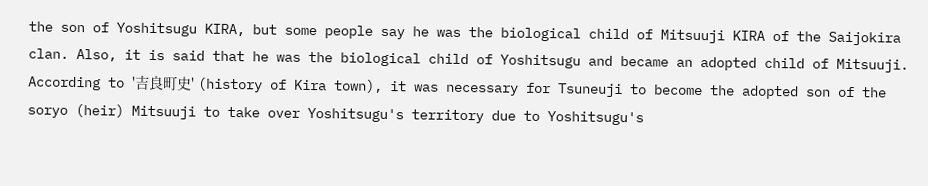the son of Yoshitsugu KIRA, but some people say he was the biological child of Mitsuuji KIRA of the Saijokira clan. Also, it is said that he was the biological child of Yoshitsugu and became an adopted child of Mitsuuji. According to '吉良町史' (history of Kira town), it was necessary for Tsuneuji to become the adopted son of the soryo (heir) Mitsuuji to take over Yoshitsugu's territory due to Yoshitsugu's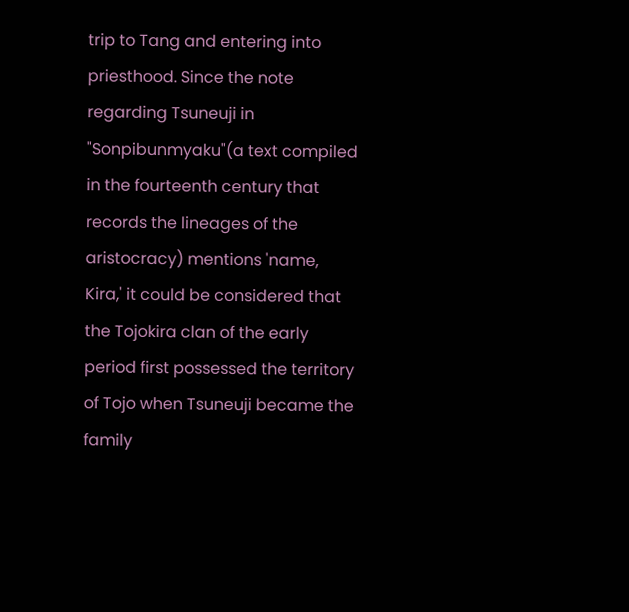trip to Tang and entering into priesthood. Since the note regarding Tsuneuji in "Sonpibunmyaku"(a text compiled in the fourteenth century that records the lineages of the aristocracy) mentions 'name, Kira,' it could be considered that the Tojokira clan of the early period first possessed the territory of Tojo when Tsuneuji became the family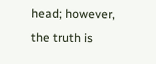head; however, the truth is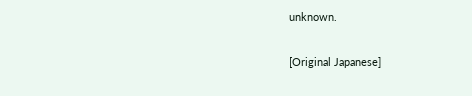unknown.

[Original Japanese]